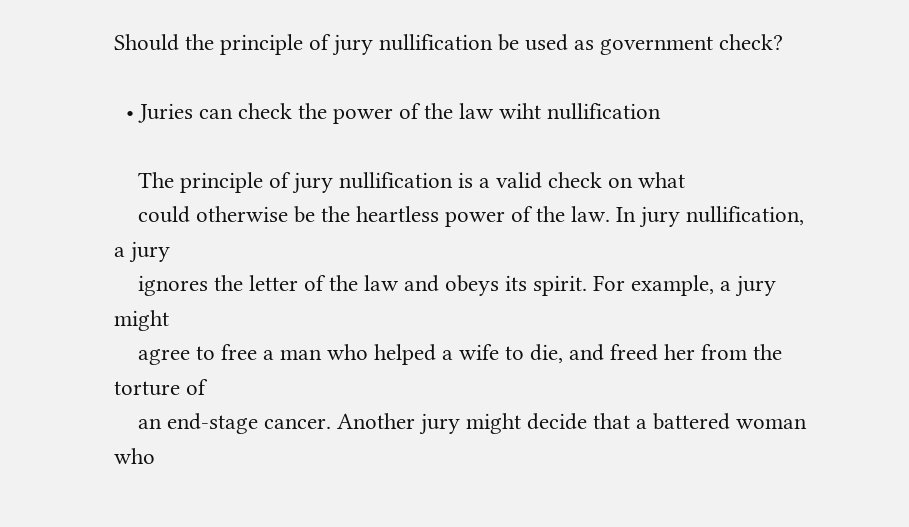Should the principle of jury nullification be used as government check?

  • Juries can check the power of the law wiht nullification

    The principle of jury nullification is a valid check on what
    could otherwise be the heartless power of the law. In jury nullification, a jury
    ignores the letter of the law and obeys its spirit. For example, a jury might
    agree to free a man who helped a wife to die, and freed her from the torture of
    an end-stage cancer. Another jury might decide that a battered woman who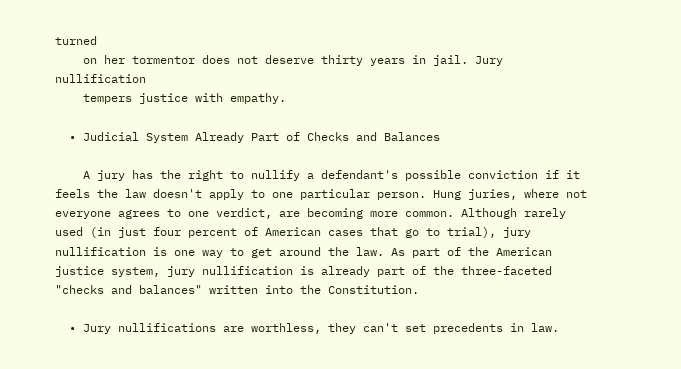turned
    on her tormentor does not deserve thirty years in jail. Jury nullification
    tempers justice with empathy.

  • Judicial System Already Part of Checks and Balances

    A jury has the right to nullify a defendant's possible conviction if it feels the law doesn't apply to one particular person. Hung juries, where not everyone agrees to one verdict, are becoming more common. Although rarely used (in just four percent of American cases that go to trial), jury nullification is one way to get around the law. As part of the American justice system, jury nullification is already part of the three-faceted "checks and balances" written into the Constitution.

  • Jury nullifications are worthless, they can't set precedents in law.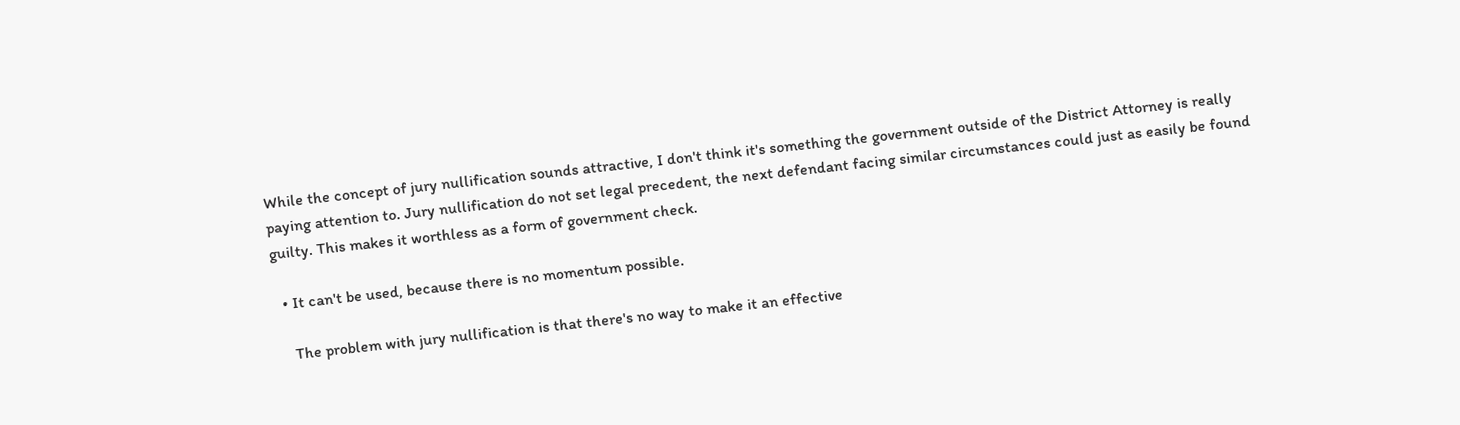While the concept of jury nullification sounds attractive, I don't think it's something the government outside of the District Attorney is really paying attention to. Jury nullification do not set legal precedent, the next defendant facing similar circumstances could just as easily be found guilty. This makes it worthless as a form of government check.

  • It can't be used, because there is no momentum possible.

    The problem with jury nullification is that there's no way to make it an effective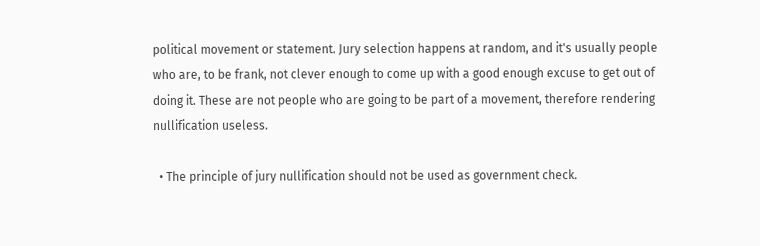political movement or statement. Jury selection happens at random, and it's usually people who are, to be frank, not clever enough to come up with a good enough excuse to get out of doing it. These are not people who are going to be part of a movement, therefore rendering nullification useless.

  • The principle of jury nullification should not be used as government check.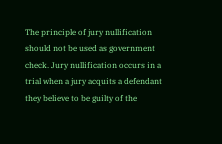The principle of jury nullification should not be used as government check. Jury nullification occurs in a trial when a jury acquits a defendant they believe to be guilty of the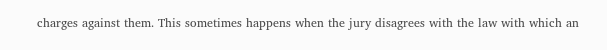charges against them. This sometimes happens when the jury disagrees with the law with which an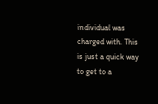individual was charged with. This is just a quick way to get to a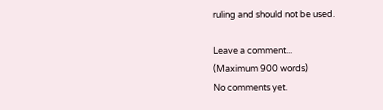ruling and should not be used.

Leave a comment...
(Maximum 900 words)
No comments yet.